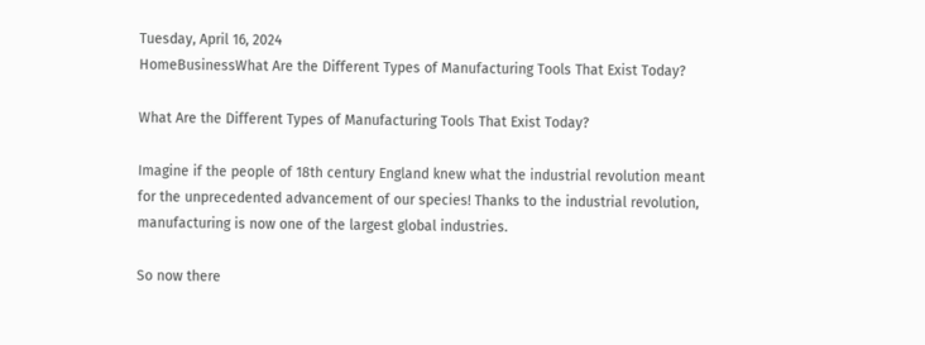Tuesday, April 16, 2024
HomeBusinessWhat Are the Different Types of Manufacturing Tools That Exist Today?

What Are the Different Types of Manufacturing Tools That Exist Today?

Imagine if the people of 18th century England knew what the industrial revolution meant for the unprecedented advancement of our species! Thanks to the industrial revolution, manufacturing is now one of the largest global industries.

So now there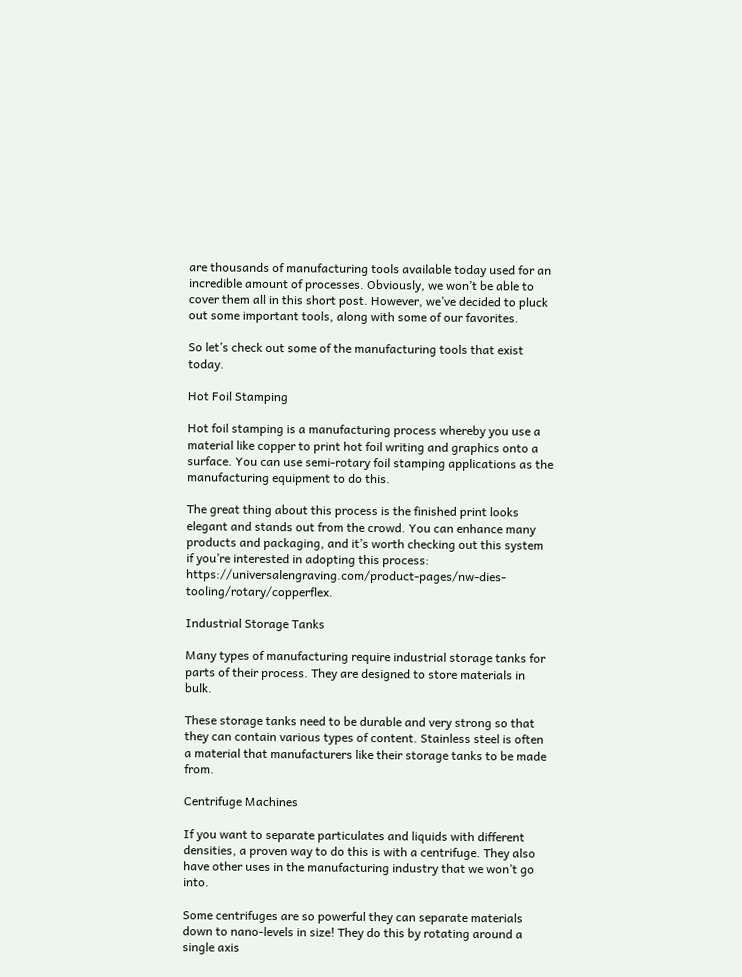are thousands of manufacturing tools available today used for an incredible amount of processes. Obviously, we won’t be able to cover them all in this short post. However, we’ve decided to pluck out some important tools, along with some of our favorites.

So let’s check out some of the manufacturing tools that exist today.

Hot Foil Stamping

Hot foil stamping is a manufacturing process whereby you use a material like copper to print hot foil writing and graphics onto a surface. You can use semi-rotary foil stamping applications as the manufacturing equipment to do this.

The great thing about this process is the finished print looks elegant and stands out from the crowd. You can enhance many products and packaging, and it’s worth checking out this system if you’re interested in adopting this process: https://universalengraving.com/product-pages/nw-dies-tooling/rotary/copperflex.

Industrial Storage Tanks

Many types of manufacturing require industrial storage tanks for parts of their process. They are designed to store materials in bulk.

These storage tanks need to be durable and very strong so that they can contain various types of content. Stainless steel is often a material that manufacturers like their storage tanks to be made from.

Centrifuge Machines

If you want to separate particulates and liquids with different densities, a proven way to do this is with a centrifuge. They also have other uses in the manufacturing industry that we won’t go into.

Some centrifuges are so powerful they can separate materials down to nano-levels in size! They do this by rotating around a single axis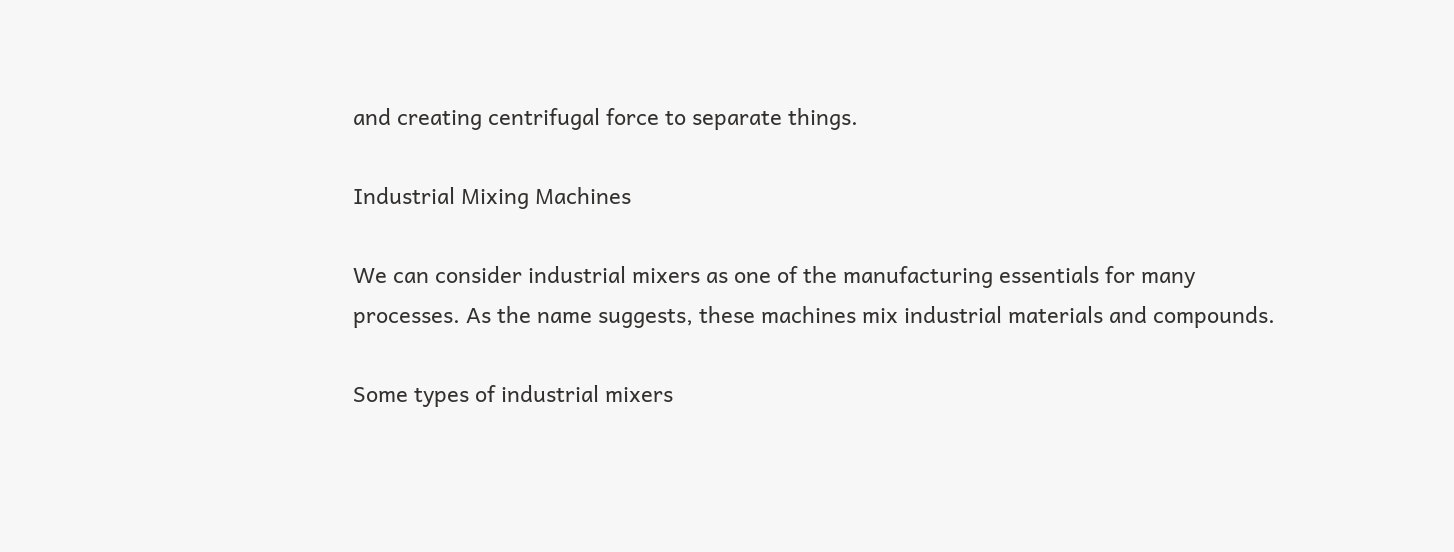and creating centrifugal force to separate things.

Industrial Mixing Machines

We can consider industrial mixers as one of the manufacturing essentials for many processes. As the name suggests, these machines mix industrial materials and compounds.

Some types of industrial mixers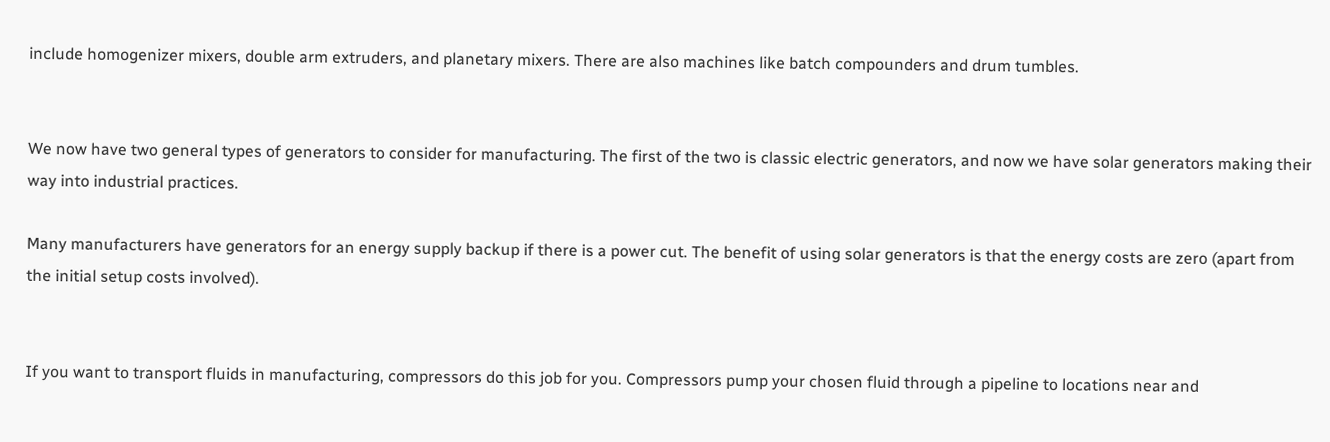include homogenizer mixers, double arm extruders, and planetary mixers. There are also machines like batch compounders and drum tumbles.


We now have two general types of generators to consider for manufacturing. The first of the two is classic electric generators, and now we have solar generators making their way into industrial practices.

Many manufacturers have generators for an energy supply backup if there is a power cut. The benefit of using solar generators is that the energy costs are zero (apart from the initial setup costs involved).


If you want to transport fluids in manufacturing, compressors do this job for you. Compressors pump your chosen fluid through a pipeline to locations near and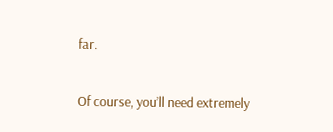far.

Of course, you’ll need extremely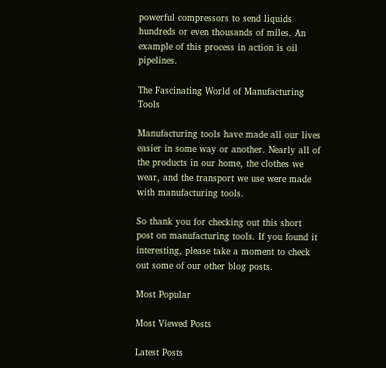powerful compressors to send liquids hundreds or even thousands of miles. An example of this process in action is oil pipelines.

The Fascinating World of Manufacturing Tools

Manufacturing tools have made all our lives easier in some way or another. Nearly all of the products in our home, the clothes we wear, and the transport we use were made with manufacturing tools.

So thank you for checking out this short post on manufacturing tools. If you found it interesting, please take a moment to check out some of our other blog posts.

Most Popular

Most Viewed Posts

Latest Posts